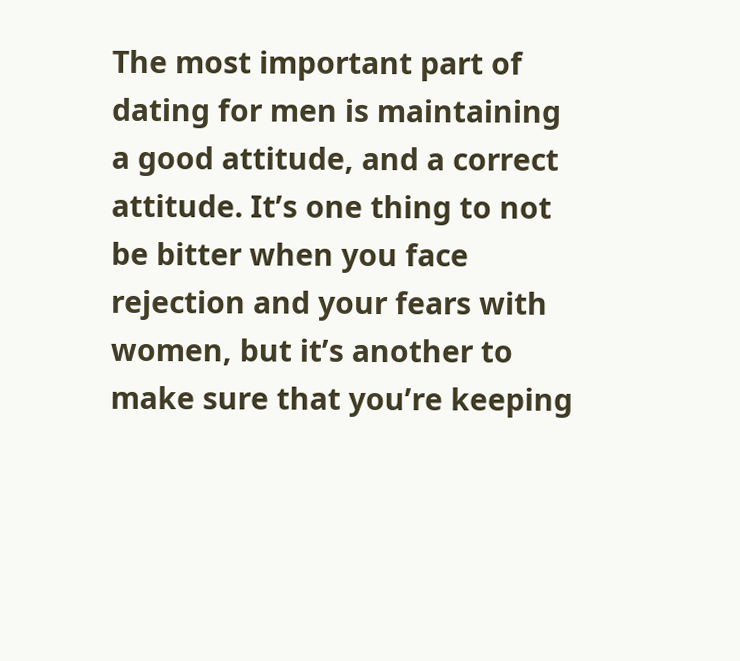The most important part of dating for men is maintaining a good attitude, and a correct attitude. It’s one thing to not be bitter when you face rejection and your fears with women, but it’s another to make sure that you’re keeping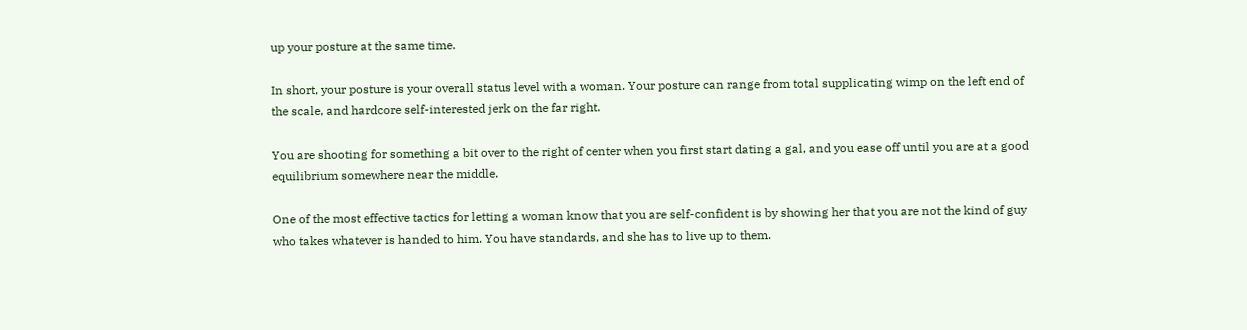up your posture at the same time.

In short, your posture is your overall status level with a woman. Your posture can range from total supplicating wimp on the left end of the scale, and hardcore self-interested jerk on the far right.

You are shooting for something a bit over to the right of center when you first start dating a gal, and you ease off until you are at a good equilibrium somewhere near the middle.

One of the most effective tactics for letting a woman know that you are self-confident is by showing her that you are not the kind of guy who takes whatever is handed to him. You have standards, and she has to live up to them.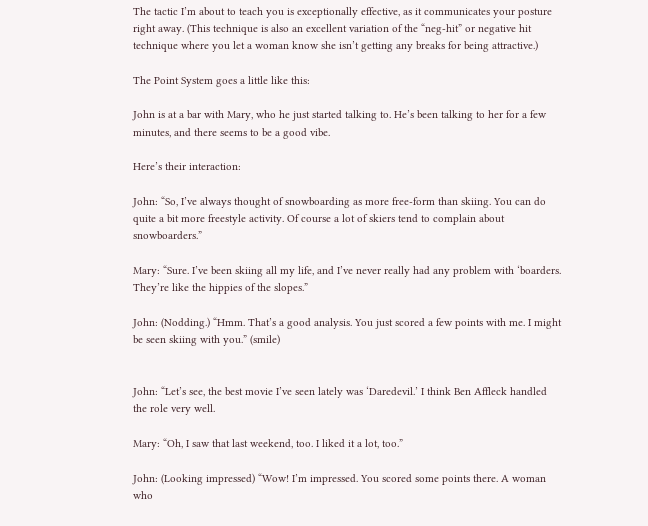The tactic I’m about to teach you is exceptionally effective, as it communicates your posture right away. (This technique is also an excellent variation of the “neg-hit” or negative hit technique where you let a woman know she isn’t getting any breaks for being attractive.)

The Point System goes a little like this:

John is at a bar with Mary, who he just started talking to. He’s been talking to her for a few minutes, and there seems to be a good vibe.

Here’s their interaction:

John: “So, I’ve always thought of snowboarding as more free-form than skiing. You can do quite a bit more freestyle activity. Of course a lot of skiers tend to complain about snowboarders.”

Mary: “Sure. I’ve been skiing all my life, and I’ve never really had any problem with ‘boarders. They’re like the hippies of the slopes.”

John: (Nodding.) “Hmm. That’s a good analysis. You just scored a few points with me. I might be seen skiing with you.” (smile)


John: “Let’s see, the best movie I’ve seen lately was ‘Daredevil.’ I think Ben Affleck handled the role very well.

Mary: “Oh, I saw that last weekend, too. I liked it a lot, too.”

John: (Looking impressed) “Wow! I’m impressed. You scored some points there. A woman who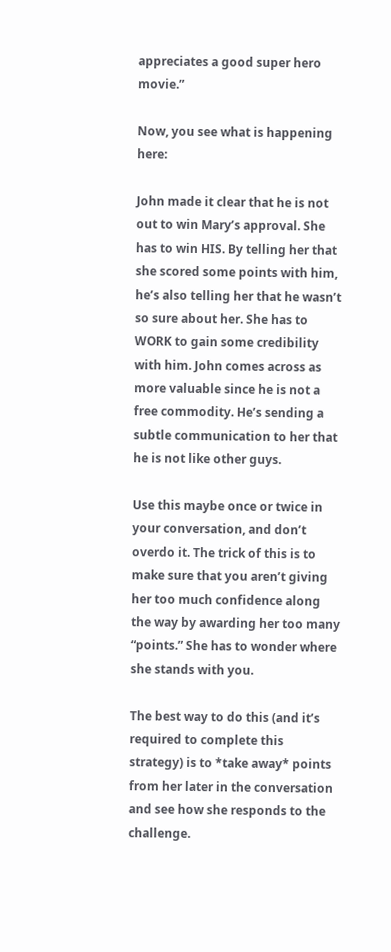appreciates a good super hero movie.”

Now, you see what is happening here:

John made it clear that he is not out to win Mary’s approval. She has to win HIS. By telling her that she scored some points with him, he’s also telling her that he wasn’t so sure about her. She has to WORK to gain some credibility with him. John comes across as more valuable since he is not a free commodity. He’s sending a subtle communication to her that he is not like other guys.

Use this maybe once or twice in your conversation, and don’t overdo it. The trick of this is to make sure that you aren’t giving her too much confidence along the way by awarding her too many “points.” She has to wonder where she stands with you.

The best way to do this (and it’s required to complete this strategy) is to *take away* points from her later in the conversation and see how she responds to the challenge.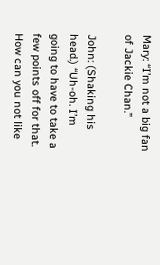Mary: “I’m not a big fan of Jackie Chan.”

John: (Shaking his head.) “Uh-oh. I’m going to have to take a few points off for that. How can you not like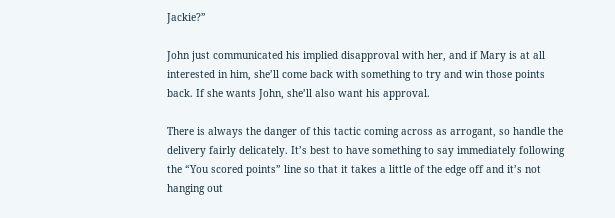Jackie?”

John just communicated his implied disapproval with her, and if Mary is at all interested in him, she’ll come back with something to try and win those points back. If she wants John, she’ll also want his approval.

There is always the danger of this tactic coming across as arrogant, so handle the delivery fairly delicately. It’s best to have something to say immediately following the “You scored points” line so that it takes a little of the edge off and it’s not hanging out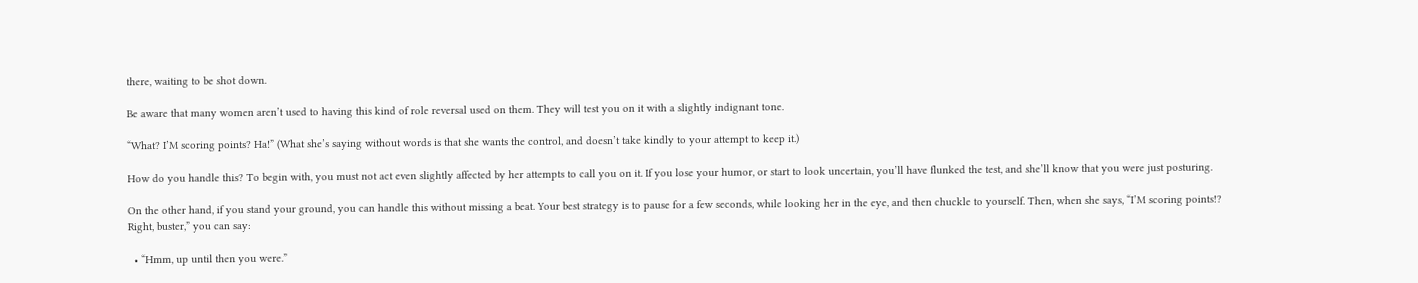there, waiting to be shot down.

Be aware that many women aren’t used to having this kind of role reversal used on them. They will test you on it with a slightly indignant tone.

“What? I’M scoring points? Ha!” (What she’s saying without words is that she wants the control, and doesn’t take kindly to your attempt to keep it.)

How do you handle this? To begin with, you must not act even slightly affected by her attempts to call you on it. If you lose your humor, or start to look uncertain, you’ll have flunked the test, and she’ll know that you were just posturing.

On the other hand, if you stand your ground, you can handle this without missing a beat. Your best strategy is to pause for a few seconds, while looking her in the eye, and then chuckle to yourself. Then, when she says, “I’M scoring points!? Right, buster,” you can say:

  • “Hmm, up until then you were.”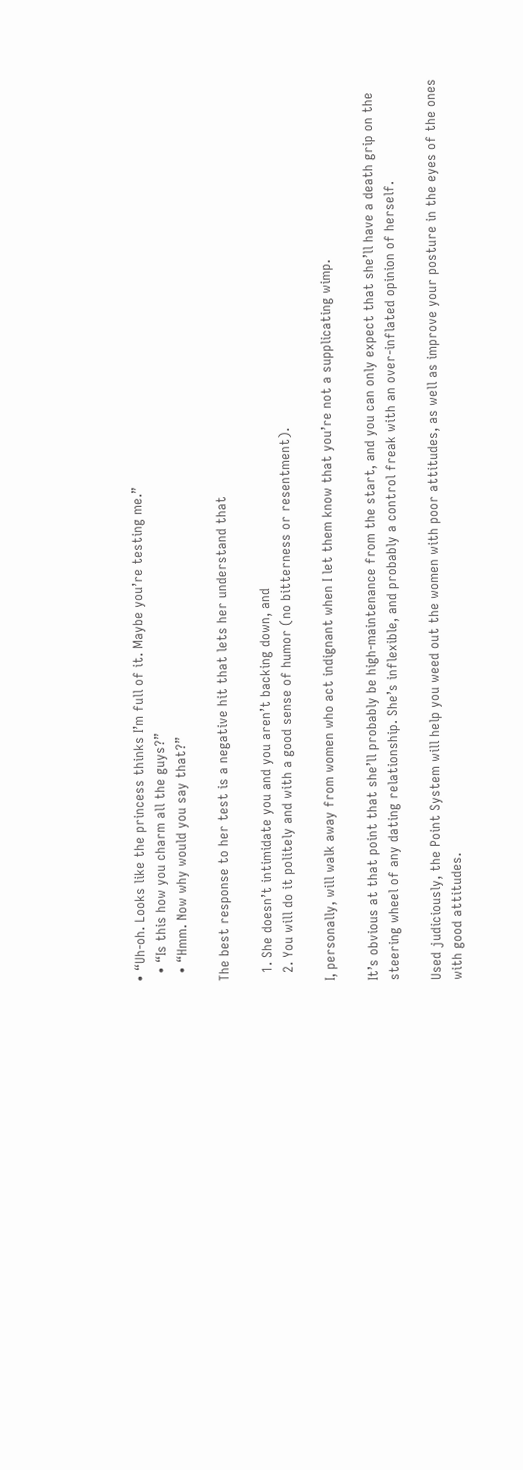• “Uh-oh. Looks like the princess thinks I’m full of it. Maybe you’re testing me.”
  • “Is this how you charm all the guys?”
  • “Hmm. Now why would you say that?”

The best response to her test is a negative hit that lets her understand that

  1. She doesn’t intimidate you and you aren’t backing down, and
  2. You will do it politely and with a good sense of humor (no bitterness or resentment).

I, personally, will walk away from women who act indignant when I let them know that you’re not a supplicating wimp.

It’s obvious at that point that she’ll probably be high-maintenance from the start, and you can only expect that she’ll have a death grip on the steering wheel of any dating relationship. She’s inflexible, and probably a control freak with an over-inflated opinion of herself.

Used judiciously, the Point System will help you weed out the women with poor attitudes, as well as improve your posture in the eyes of the ones with good attitudes.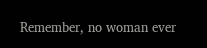Remember, no woman ever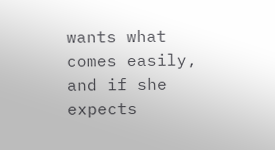wants what comes easily, and if she expects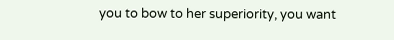you to bow to her superiority, you want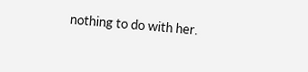nothing to do with her.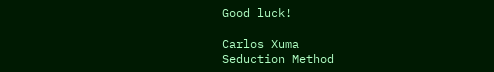Good luck!

Carlos Xuma
Seduction Method